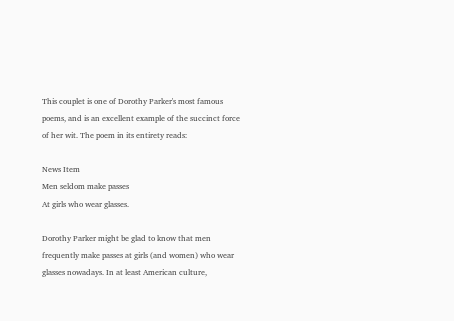This couplet is one of Dorothy Parker's most famous poems, and is an excellent example of the succinct force of her wit. The poem in its entirety reads:

News Item
Men seldom make passes
At girls who wear glasses.

Dorothy Parker might be glad to know that men frequently make passes at girls (and women) who wear glasses nowadays. In at least American culture,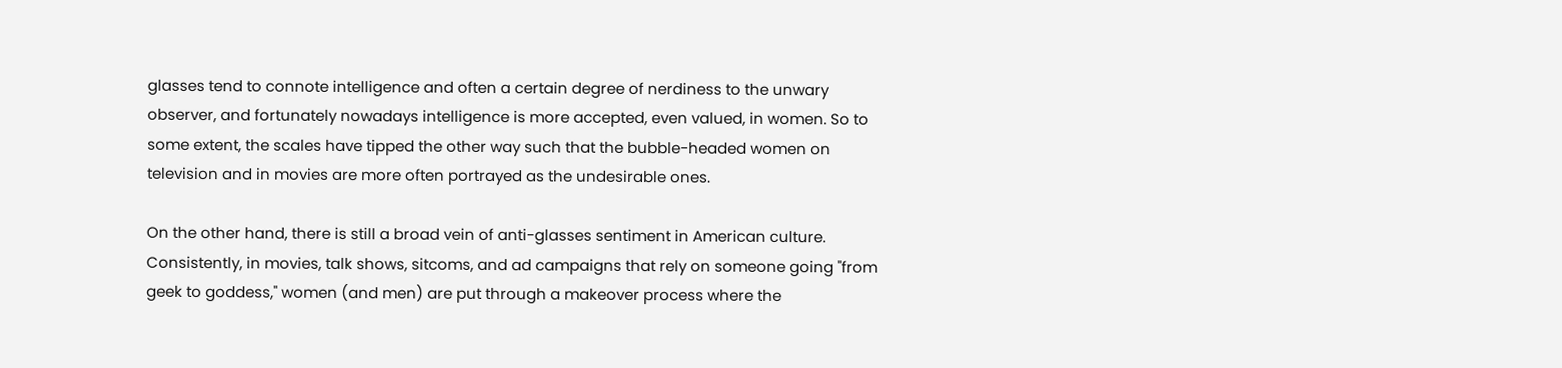glasses tend to connote intelligence and often a certain degree of nerdiness to the unwary observer, and fortunately nowadays intelligence is more accepted, even valued, in women. So to some extent, the scales have tipped the other way such that the bubble-headed women on television and in movies are more often portrayed as the undesirable ones.

On the other hand, there is still a broad vein of anti-glasses sentiment in American culture. Consistently, in movies, talk shows, sitcoms, and ad campaigns that rely on someone going "from geek to goddess," women (and men) are put through a makeover process where the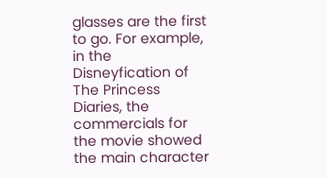glasses are the first to go. For example, in the Disneyfication of The Princess Diaries, the commercials for the movie showed the main character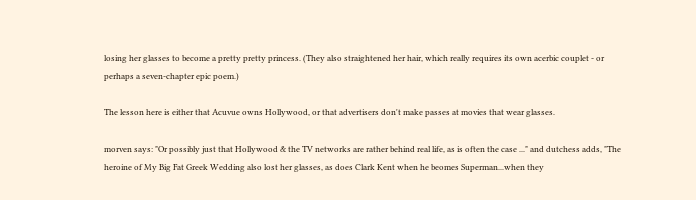losing her glasses to become a pretty pretty princess. (They also straightened her hair, which really requires its own acerbic couplet - or perhaps a seven-chapter epic poem.)

The lesson here is either that Acuvue owns Hollywood, or that advertisers don't make passes at movies that wear glasses.

morven says: "Or possibly just that Hollywood & the TV networks are rather behind real life, as is often the case ..." and dutchess adds, "The heroine of My Big Fat Greek Wedding also lost her glasses, as does Clark Kent when he beomes Superman...when they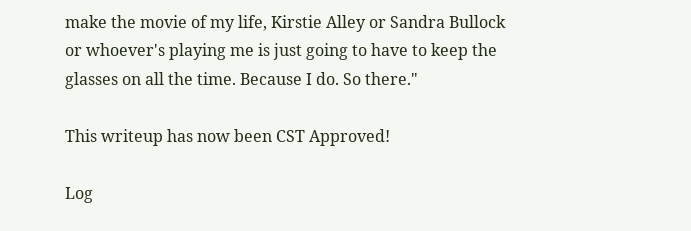make the movie of my life, Kirstie Alley or Sandra Bullock or whoever's playing me is just going to have to keep the glasses on all the time. Because I do. So there."

This writeup has now been CST Approved!

Log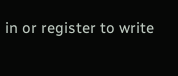in or register to write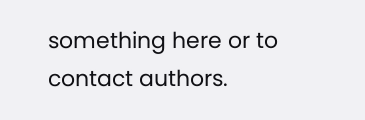something here or to contact authors.